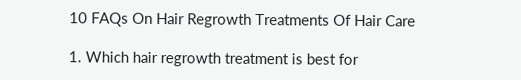10 FAQs On Hair Regrowth Treatments Of Hair Care

1. Which hair regrowth treatment is best for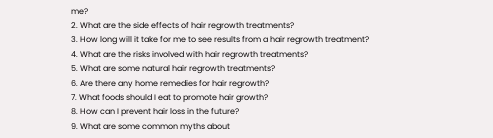me?
2. What are the side effects of hair regrowth treatments?
3. How long will it take for me to see results from a hair regrowth treatment?
4. What are the risks involved with hair regrowth treatments?
5. What are some natural hair regrowth treatments?
6. Are there any home remedies for hair regrowth?
7. What foods should I eat to promote hair growth?
8. How can I prevent hair loss in the future?
9. What are some common myths about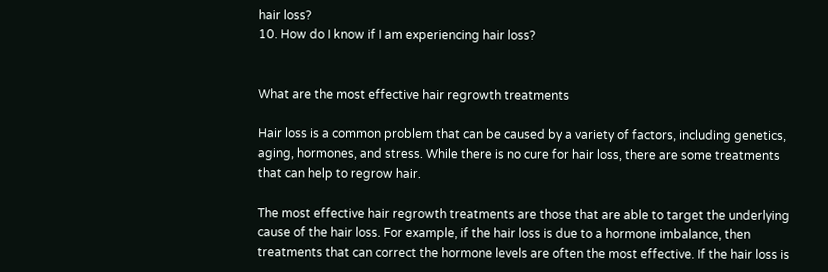hair loss?
10. How do I know if I am experiencing hair loss?


What are the most effective hair regrowth treatments

Hair loss is a common problem that can be caused by a variety of factors, including genetics, aging, hormones, and stress. While there is no cure for hair loss, there are some treatments that can help to regrow hair.

The most effective hair regrowth treatments are those that are able to target the underlying cause of the hair loss. For example, if the hair loss is due to a hormone imbalance, then treatments that can correct the hormone levels are often the most effective. If the hair loss is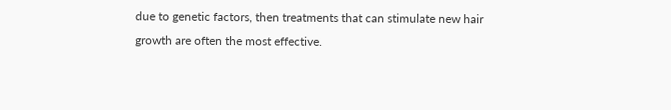due to genetic factors, then treatments that can stimulate new hair growth are often the most effective.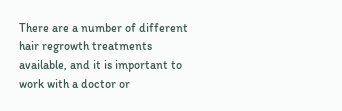There are a number of different hair regrowth treatments available, and it is important to work with a doctor or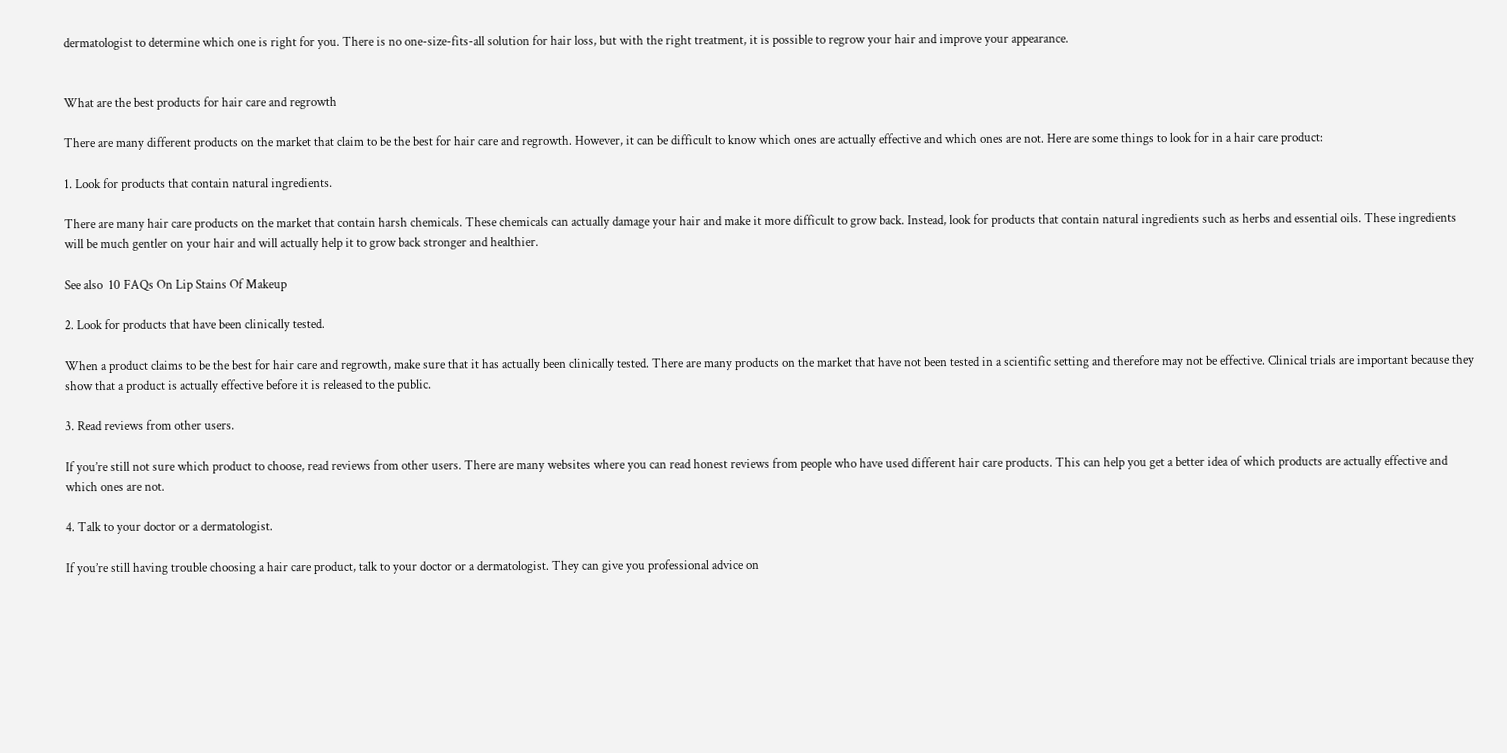dermatologist to determine which one is right for you. There is no one-size-fits-all solution for hair loss, but with the right treatment, it is possible to regrow your hair and improve your appearance.


What are the best products for hair care and regrowth

There are many different products on the market that claim to be the best for hair care and regrowth. However, it can be difficult to know which ones are actually effective and which ones are not. Here are some things to look for in a hair care product:

1. Look for products that contain natural ingredients.

There are many hair care products on the market that contain harsh chemicals. These chemicals can actually damage your hair and make it more difficult to grow back. Instead, look for products that contain natural ingredients such as herbs and essential oils. These ingredients will be much gentler on your hair and will actually help it to grow back stronger and healthier.

See also  10 FAQs On Lip Stains Of Makeup

2. Look for products that have been clinically tested.

When a product claims to be the best for hair care and regrowth, make sure that it has actually been clinically tested. There are many products on the market that have not been tested in a scientific setting and therefore may not be effective. Clinical trials are important because they show that a product is actually effective before it is released to the public.

3. Read reviews from other users.

If you’re still not sure which product to choose, read reviews from other users. There are many websites where you can read honest reviews from people who have used different hair care products. This can help you get a better idea of which products are actually effective and which ones are not.

4. Talk to your doctor or a dermatologist.

If you’re still having trouble choosing a hair care product, talk to your doctor or a dermatologist. They can give you professional advice on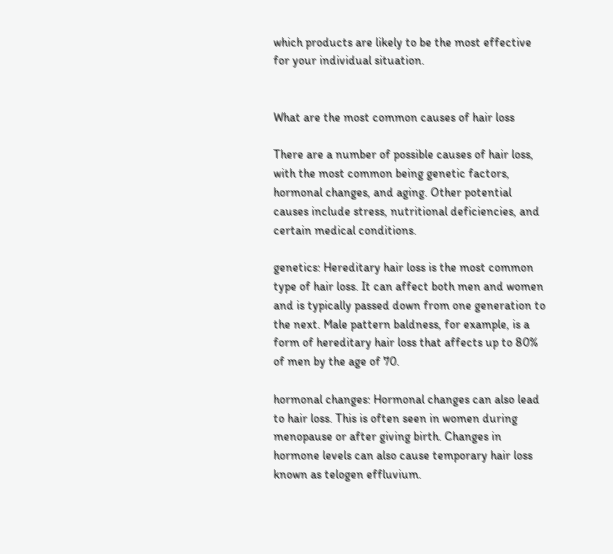which products are likely to be the most effective for your individual situation.


What are the most common causes of hair loss

There are a number of possible causes of hair loss, with the most common being genetic factors, hormonal changes, and aging. Other potential causes include stress, nutritional deficiencies, and certain medical conditions.

genetics: Hereditary hair loss is the most common type of hair loss. It can affect both men and women and is typically passed down from one generation to the next. Male pattern baldness, for example, is a form of hereditary hair loss that affects up to 80% of men by the age of 70.

hormonal changes: Hormonal changes can also lead to hair loss. This is often seen in women during menopause or after giving birth. Changes in hormone levels can also cause temporary hair loss known as telogen effluvium.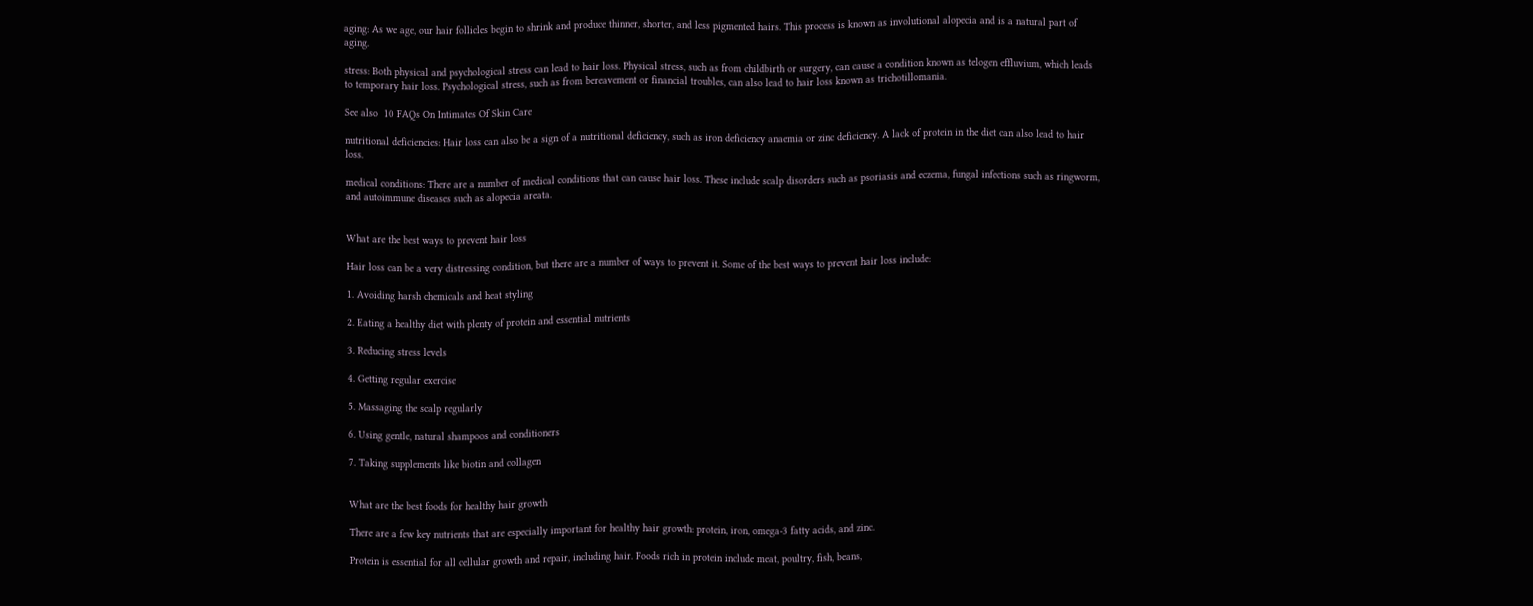aging: As we age, our hair follicles begin to shrink and produce thinner, shorter, and less pigmented hairs. This process is known as involutional alopecia and is a natural part of aging.

stress: Both physical and psychological stress can lead to hair loss. Physical stress, such as from childbirth or surgery, can cause a condition known as telogen effluvium, which leads to temporary hair loss. Psychological stress, such as from bereavement or financial troubles, can also lead to hair loss known as trichotillomania.

See also  10 FAQs On Intimates Of Skin Care

nutritional deficiencies: Hair loss can also be a sign of a nutritional deficiency, such as iron deficiency anaemia or zinc deficiency. A lack of protein in the diet can also lead to hair loss.

medical conditions: There are a number of medical conditions that can cause hair loss. These include scalp disorders such as psoriasis and eczema, fungal infections such as ringworm, and autoimmune diseases such as alopecia areata.


What are the best ways to prevent hair loss

Hair loss can be a very distressing condition, but there are a number of ways to prevent it. Some of the best ways to prevent hair loss include:

1. Avoiding harsh chemicals and heat styling

2. Eating a healthy diet with plenty of protein and essential nutrients

3. Reducing stress levels

4. Getting regular exercise

5. Massaging the scalp regularly

6. Using gentle, natural shampoos and conditioners

7. Taking supplements like biotin and collagen


What are the best foods for healthy hair growth

There are a few key nutrients that are especially important for healthy hair growth: protein, iron, omega-3 fatty acids, and zinc.

Protein is essential for all cellular growth and repair, including hair. Foods rich in protein include meat, poultry, fish, beans,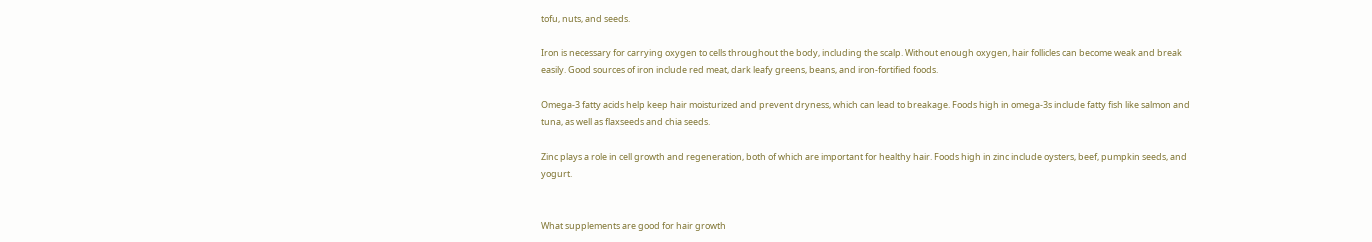tofu, nuts, and seeds.

Iron is necessary for carrying oxygen to cells throughout the body, including the scalp. Without enough oxygen, hair follicles can become weak and break easily. Good sources of iron include red meat, dark leafy greens, beans, and iron-fortified foods.

Omega-3 fatty acids help keep hair moisturized and prevent dryness, which can lead to breakage. Foods high in omega-3s include fatty fish like salmon and tuna, as well as flaxseeds and chia seeds.

Zinc plays a role in cell growth and regeneration, both of which are important for healthy hair. Foods high in zinc include oysters, beef, pumpkin seeds, and yogurt.


What supplements are good for hair growth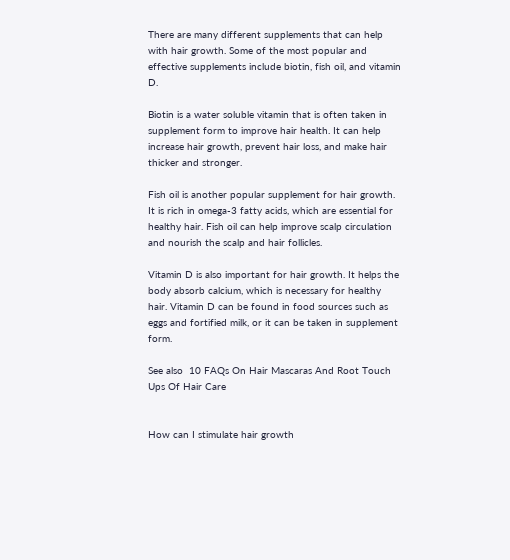There are many different supplements that can help with hair growth. Some of the most popular and effective supplements include biotin, fish oil, and vitamin D.

Biotin is a water soluble vitamin that is often taken in supplement form to improve hair health. It can help increase hair growth, prevent hair loss, and make hair thicker and stronger.

Fish oil is another popular supplement for hair growth. It is rich in omega-3 fatty acids, which are essential for healthy hair. Fish oil can help improve scalp circulation and nourish the scalp and hair follicles.

Vitamin D is also important for hair growth. It helps the body absorb calcium, which is necessary for healthy hair. Vitamin D can be found in food sources such as eggs and fortified milk, or it can be taken in supplement form.

See also  10 FAQs On Hair Mascaras And Root Touch Ups Of Hair Care


How can I stimulate hair growth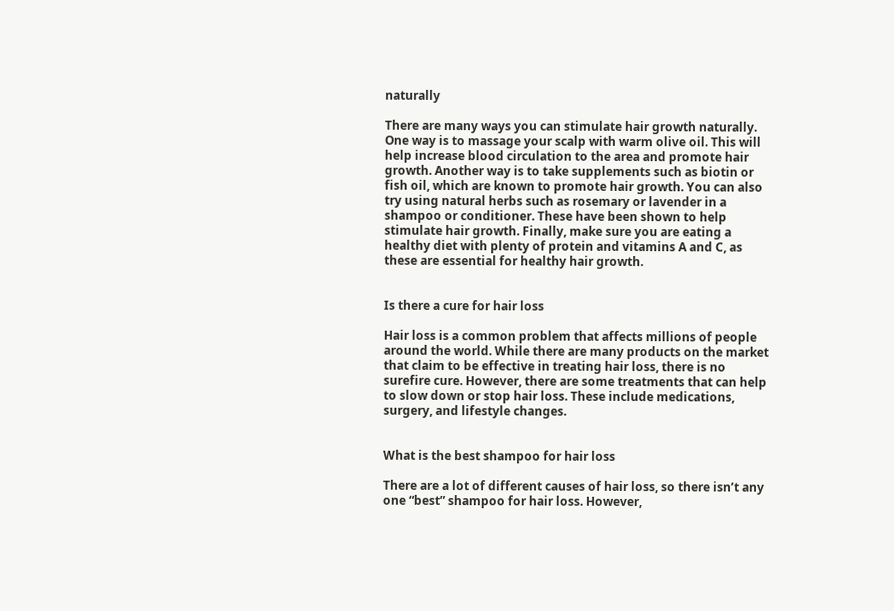naturally

There are many ways you can stimulate hair growth naturally. One way is to massage your scalp with warm olive oil. This will help increase blood circulation to the area and promote hair growth. Another way is to take supplements such as biotin or fish oil, which are known to promote hair growth. You can also try using natural herbs such as rosemary or lavender in a shampoo or conditioner. These have been shown to help stimulate hair growth. Finally, make sure you are eating a healthy diet with plenty of protein and vitamins A and C, as these are essential for healthy hair growth.


Is there a cure for hair loss

Hair loss is a common problem that affects millions of people around the world. While there are many products on the market that claim to be effective in treating hair loss, there is no surefire cure. However, there are some treatments that can help to slow down or stop hair loss. These include medications, surgery, and lifestyle changes.


What is the best shampoo for hair loss

There are a lot of different causes of hair loss, so there isn’t any one “best” shampoo for hair loss. However,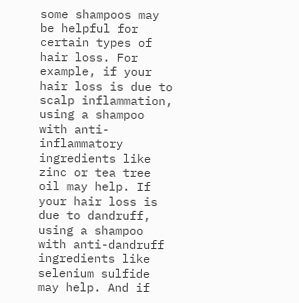some shampoos may be helpful for certain types of hair loss. For example, if your hair loss is due to scalp inflammation, using a shampoo with anti-inflammatory ingredients like zinc or tea tree oil may help. If your hair loss is due to dandruff, using a shampoo with anti-dandruff ingredients like selenium sulfide may help. And if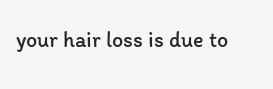your hair loss is due to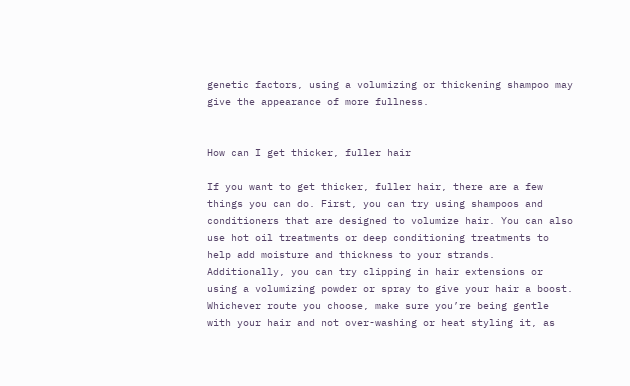genetic factors, using a volumizing or thickening shampoo may give the appearance of more fullness.


How can I get thicker, fuller hair

If you want to get thicker, fuller hair, there are a few things you can do. First, you can try using shampoos and conditioners that are designed to volumize hair. You can also use hot oil treatments or deep conditioning treatments to help add moisture and thickness to your strands. Additionally, you can try clipping in hair extensions or using a volumizing powder or spray to give your hair a boost. Whichever route you choose, make sure you’re being gentle with your hair and not over-washing or heat styling it, as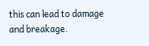this can lead to damage and breakage.